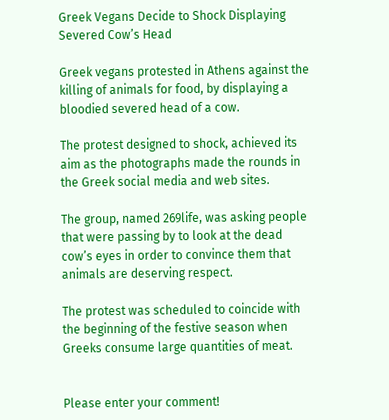Greek Vegans Decide to Shock Displaying Severed Cow’s Head

Greek vegans protested in Athens against the killing of animals for food, by displaying a bloodied severed head of a cow.

The protest designed to shock, achieved its aim as the photographs made the rounds in the Greek social media and web sites.

The group, named 269life, was asking people that were passing by to look at the dead cow’s eyes in order to convince them that animals are deserving respect.

The protest was scheduled to coincide with the beginning of the festive season when Greeks consume large quantities of meat.


Please enter your comment!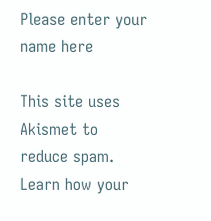Please enter your name here

This site uses Akismet to reduce spam. Learn how your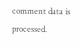comment data is processed.